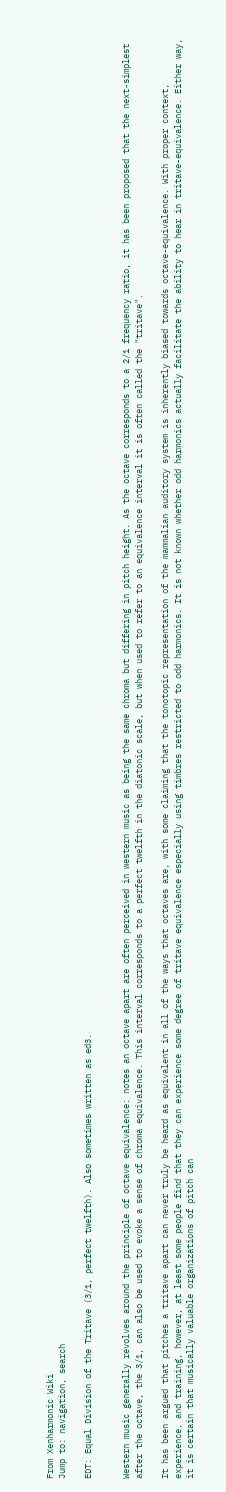From Xenharmonic Wiki
Jump to: navigation, search

EDT: Equal Division of the Tritave (3/1, perfect twelfth). Also sometimes written as ed3.


Western music generally revolves around the principle of octave equivalence: notes an octave apart are often perceived in western music as being the same chroma but differing in pitch height. As the octave corresponds to a 2/1 frequency ratio, it has been proposed that the next-simplest after the octave, the 3/1, can also be used to evoke a sense of chroma equivalence. This interval corresponds to a perfect twelfth in the diatonic scale, but when used to refer to an equivalence interval it is often called the "tritave".

It has been argued that pitches a tritave apart can never truly be heard as equivalent in all of the ways that octaves are, with some claiming that the tonotopic representation of the mammalian auditory system is inherently biased towards octave-equivalence. With proper context, experience, and training, however, at least some people find that they can experience some degree of tritave equivalence especially using timbres restricted to odd harmonics. It is not known whether odd harmonics actually facilitate the ability to hear in tritave-equivalence. Either way, it is certain that musically valuable organizations of pitch can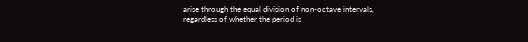arise through the equal division of non-octave intervals, regardless of whether the period is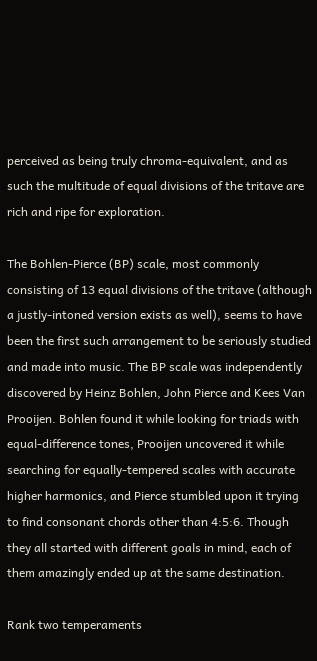perceived as being truly chroma-equivalent, and as such the multitude of equal divisions of the tritave are rich and ripe for exploration.

The Bohlen-Pierce (BP) scale, most commonly consisting of 13 equal divisions of the tritave (although a justly-intoned version exists as well), seems to have been the first such arrangement to be seriously studied and made into music. The BP scale was independently discovered by Heinz Bohlen, John Pierce and Kees Van Prooijen. Bohlen found it while looking for triads with equal-difference tones, Prooijen uncovered it while searching for equally-tempered scales with accurate higher harmonics, and Pierce stumbled upon it trying to find consonant chords other than 4:5:6. Though they all started with different goals in mind, each of them amazingly ended up at the same destination.

Rank two temperaments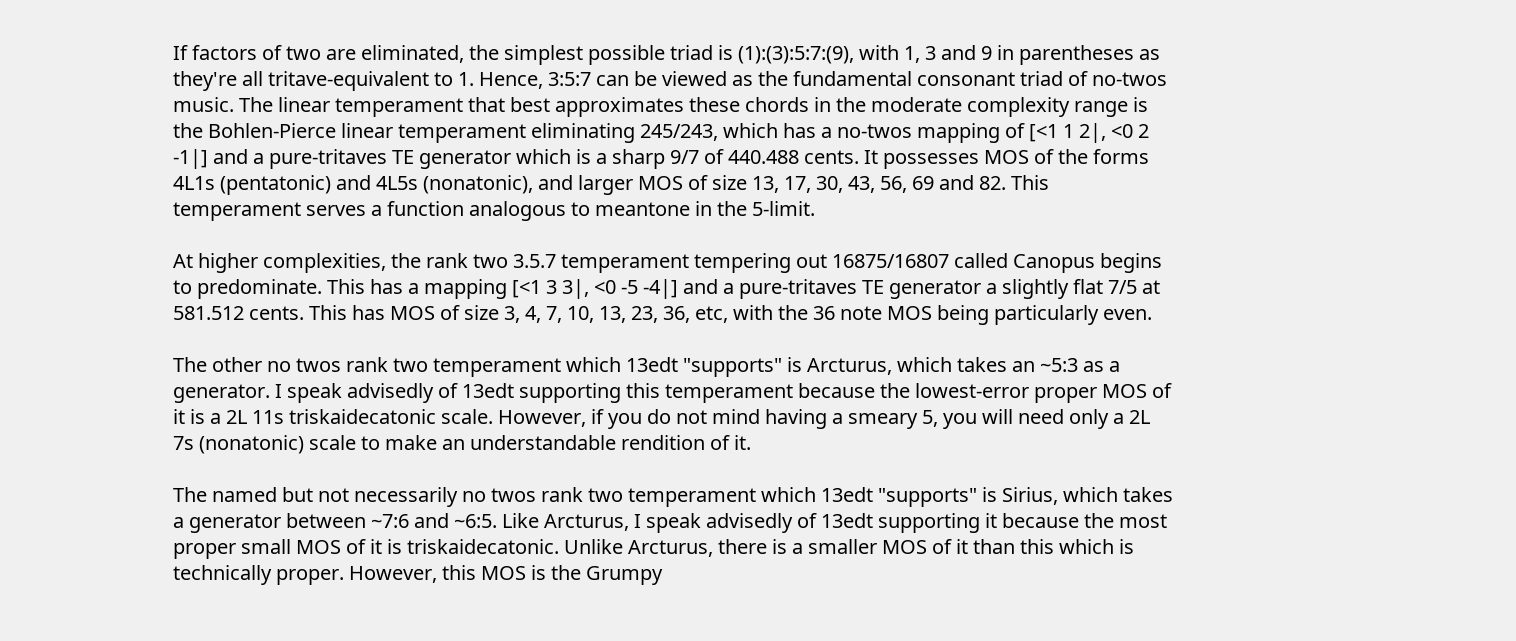If factors of two are eliminated, the simplest possible triad is (1):(3):5:7:(9), with 1, 3 and 9 in parentheses as they're all tritave-equivalent to 1. Hence, 3:5:7 can be viewed as the fundamental consonant triad of no-twos music. The linear temperament that best approximates these chords in the moderate complexity range is the Bohlen-Pierce linear temperament eliminating 245/243, which has a no-twos mapping of [<1 1 2|, <0 2 -1|] and a pure-tritaves TE generator which is a sharp 9/7 of 440.488 cents. It possesses MOS of the forms 4L1s (pentatonic) and 4L5s (nonatonic), and larger MOS of size 13, 17, 30, 43, 56, 69 and 82. This temperament serves a function analogous to meantone in the 5-limit.

At higher complexities, the rank two 3.5.7 temperament tempering out 16875/16807 called Canopus begins to predominate. This has a mapping [<1 3 3|, <0 -5 -4|] and a pure-tritaves TE generator a slightly flat 7/5 at 581.512 cents. This has MOS of size 3, 4, 7, 10, 13, 23, 36, etc, with the 36 note MOS being particularly even.

The other no twos rank two temperament which 13edt "supports" is Arcturus, which takes an ~5:3 as a generator. I speak advisedly of 13edt supporting this temperament because the lowest-error proper MOS of it is a 2L 11s triskaidecatonic scale. However, if you do not mind having a smeary 5, you will need only a 2L 7s (nonatonic) scale to make an understandable rendition of it.

The named but not necessarily no twos rank two temperament which 13edt "supports" is Sirius, which takes a generator between ~7:6 and ~6:5. Like Arcturus, I speak advisedly of 13edt supporting it because the most proper small MOS of it is triskaidecatonic. Unlike Arcturus, there is a smaller MOS of it than this which is technically proper. However, this MOS is the Grumpy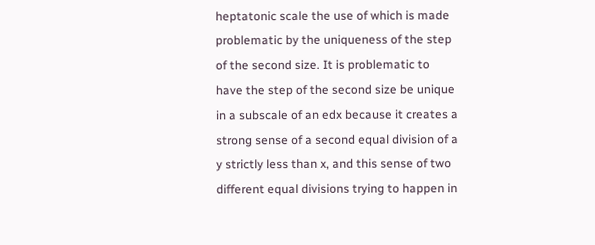heptatonic scale the use of which is made problematic by the uniqueness of the step of the second size. It is problematic to have the step of the second size be unique in a subscale of an edx because it creates a strong sense of a second equal division of a y strictly less than x, and this sense of two different equal divisions trying to happen in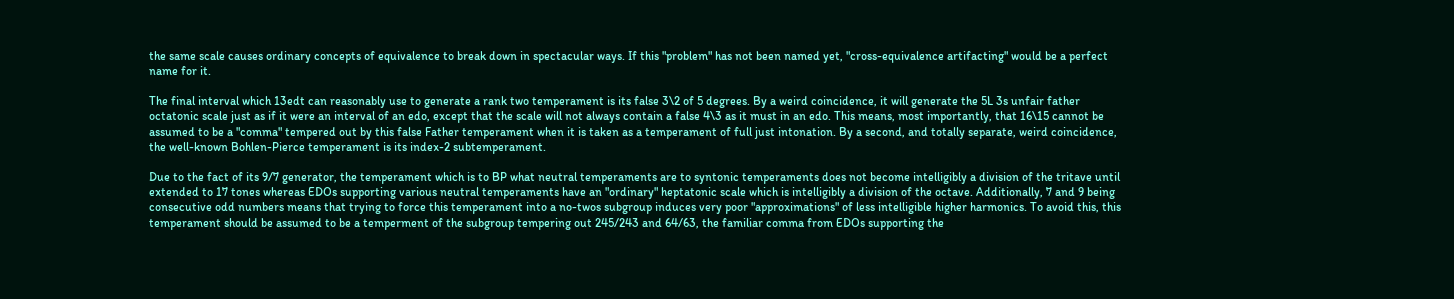the same scale causes ordinary concepts of equivalence to break down in spectacular ways. If this "problem" has not been named yet, "cross-equivalence artifacting" would be a perfect name for it.

The final interval which 13edt can reasonably use to generate a rank two temperament is its false 3\2 of 5 degrees. By a weird coincidence, it will generate the 5L 3s unfair father octatonic scale just as if it were an interval of an edo, except that the scale will not always contain a false 4\3 as it must in an edo. This means, most importantly, that 16\15 cannot be assumed to be a "comma" tempered out by this false Father temperament when it is taken as a temperament of full just intonation. By a second, and totally separate, weird coincidence, the well-known Bohlen-Pierce temperament is its index-2 subtemperament.

Due to the fact of its 9/7 generator, the temperament which is to BP what neutral temperaments are to syntonic temperaments does not become intelligibly a division of the tritave until extended to 17 tones whereas EDOs supporting various neutral temperaments have an "ordinary" heptatonic scale which is intelligibly a division of the octave. Additionally, 7 and 9 being consecutive odd numbers means that trying to force this temperament into a no-twos subgroup induces very poor "approximations" of less intelligible higher harmonics. To avoid this, this temperament should be assumed to be a temperment of the subgroup tempering out 245/243 and 64/63, the familiar comma from EDOs supporting the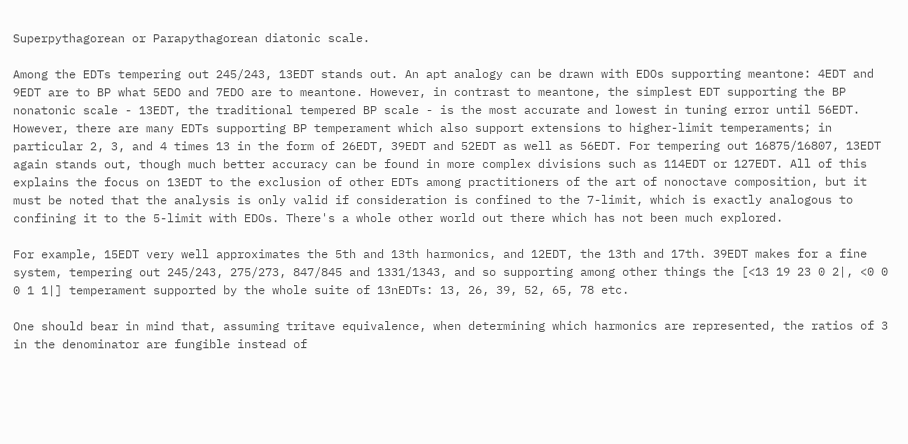Superpythagorean or Parapythagorean diatonic scale.

Among the EDTs tempering out 245/243, 13EDT stands out. An apt analogy can be drawn with EDOs supporting meantone: 4EDT and 9EDT are to BP what 5EDO and 7EDO are to meantone. However, in contrast to meantone, the simplest EDT supporting the BP nonatonic scale - 13EDT, the traditional tempered BP scale - is the most accurate and lowest in tuning error until 56EDT. However, there are many EDTs supporting BP temperament which also support extensions to higher-limit temperaments; in particular 2, 3, and 4 times 13 in the form of 26EDT, 39EDT and 52EDT as well as 56EDT. For tempering out 16875/16807, 13EDT again stands out, though much better accuracy can be found in more complex divisions such as 114EDT or 127EDT. All of this explains the focus on 13EDT to the exclusion of other EDTs among practitioners of the art of nonoctave composition, but it must be noted that the analysis is only valid if consideration is confined to the 7-limit, which is exactly analogous to confining it to the 5-limit with EDOs. There's a whole other world out there which has not been much explored.

For example, 15EDT very well approximates the 5th and 13th harmonics, and 12EDT, the 13th and 17th. 39EDT makes for a fine system, tempering out 245/243, 275/273, 847/845 and 1331/1343, and so supporting among other things the [<13 19 23 0 2|, <0 0 0 1 1|] temperament supported by the whole suite of 13nEDTs: 13, 26, 39, 52, 65, 78 etc.

One should bear in mind that, assuming tritave equivalence, when determining which harmonics are represented, the ratios of 3 in the denominator are fungible instead of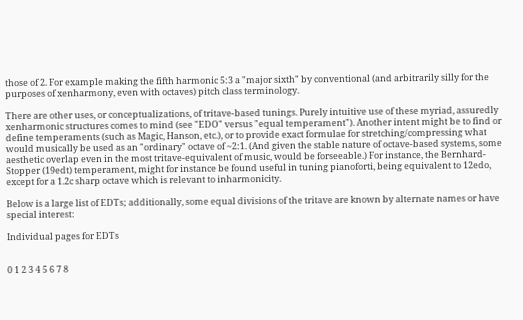those of 2. For example making the fifth harmonic 5:3 a "major sixth" by conventional (and arbitrarily silly for the purposes of xenharmony, even with octaves) pitch class terminology.

There are other uses, or conceptualizations, of tritave-based tunings. Purely intuitive use of these myriad, assuredly xenharmonic structures comes to mind (see "EDO" versus "equal temperament"). Another intent might be to find or define temperaments (such as Magic, Hanson, etc.), or to provide exact formulae for stretching/compressing what would musically be used as an "ordinary" octave of ~2:1. (And given the stable nature of octave-based systems, some aesthetic overlap even in the most tritave-equivalent of music, would be forseeable.) For instance, the Bernhard-Stopper (19edt) temperament, might for instance be found useful in tuning pianoforti, being equivalent to 12edo, except for a 1.2c sharp octave which is relevant to inharmonicity.

Below is a large list of EDTs; additionally, some equal divisions of the tritave are known by alternate names or have special interest:

Individual pages for EDTs


0 1 2 3 4 5 6 7 8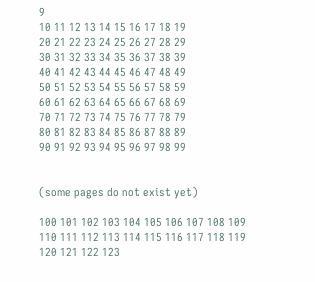9
10 11 12 13 14 15 16 17 18 19
20 21 22 23 24 25 26 27 28 29
30 31 32 33 34 35 36 37 38 39
40 41 42 43 44 45 46 47 48 49
50 51 52 53 54 55 56 57 58 59
60 61 62 63 64 65 66 67 68 69
70 71 72 73 74 75 76 77 78 79
80 81 82 83 84 85 86 87 88 89
90 91 92 93 94 95 96 97 98 99


(some pages do not exist yet)

100 101 102 103 104 105 106 107 108 109
110 111 112 113 114 115 116 117 118 119
120 121 122 123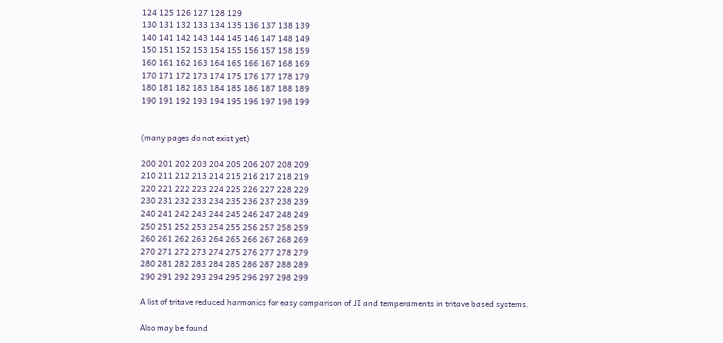124 125 126 127 128 129
130 131 132 133 134 135 136 137 138 139
140 141 142 143 144 145 146 147 148 149
150 151 152 153 154 155 156 157 158 159
160 161 162 163 164 165 166 167 168 169
170 171 172 173 174 175 176 177 178 179
180 181 182 183 184 185 186 187 188 189
190 191 192 193 194 195 196 197 198 199


(many pages do not exist yet)

200 201 202 203 204 205 206 207 208 209
210 211 212 213 214 215 216 217 218 219
220 221 222 223 224 225 226 227 228 229
230 231 232 233 234 235 236 237 238 239
240 241 242 243 244 245 246 247 248 249
250 251 252 253 254 255 256 257 258 259
260 261 262 263 264 265 266 267 268 269
270 271 272 273 274 275 276 277 278 279
280 281 282 283 284 285 286 287 288 289
290 291 292 293 294 295 296 297 298 299

A list of tritave reduced harmonics for easy comparison of JI and temperaments in tritave based systems.

Also may be found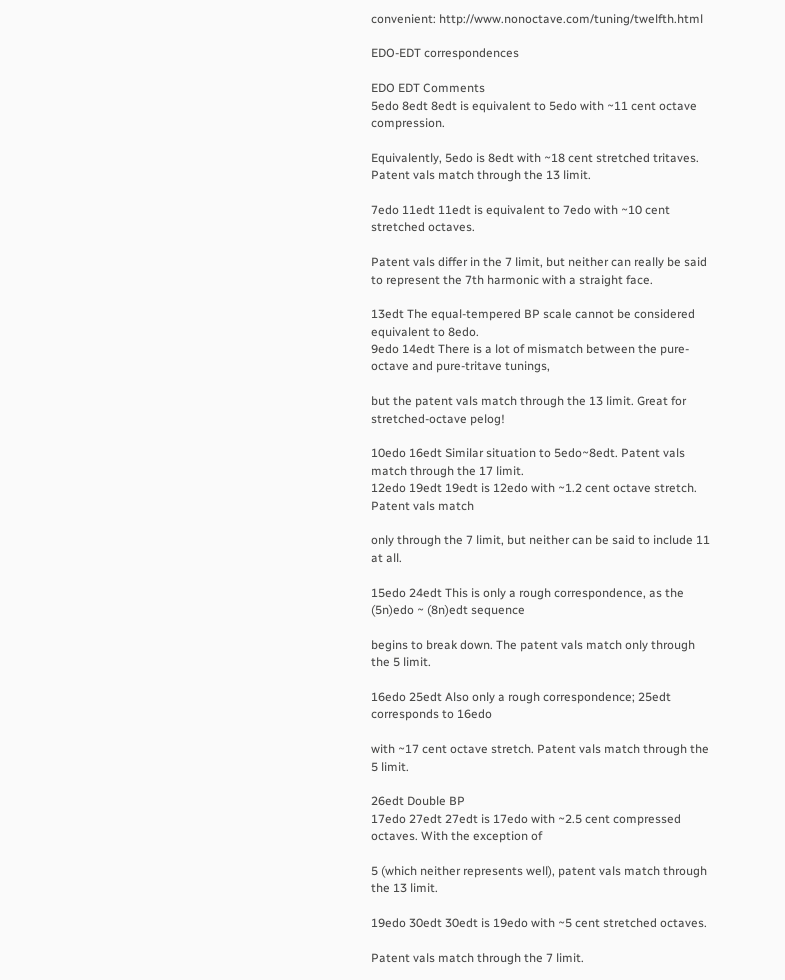convenient: http://www.nonoctave.com/tuning/twelfth.html

EDO-EDT correspondences

EDO EDT Comments
5edo 8edt 8edt is equivalent to 5edo with ~11 cent octave compression.

Equivalently, 5edo is 8edt with ~18 cent stretched tritaves. Patent vals match through the 13 limit.

7edo 11edt 11edt is equivalent to 7edo with ~10 cent stretched octaves.

Patent vals differ in the 7 limit, but neither can really be said to represent the 7th harmonic with a straight face.

13edt The equal-tempered BP scale cannot be considered equivalent to 8edo.
9edo 14edt There is a lot of mismatch between the pure-octave and pure-tritave tunings,

but the patent vals match through the 13 limit. Great for stretched-octave pelog!

10edo 16edt Similar situation to 5edo~8edt. Patent vals match through the 17 limit.
12edo 19edt 19edt is 12edo with ~1.2 cent octave stretch. Patent vals match

only through the 7 limit, but neither can be said to include 11 at all.

15edo 24edt This is only a rough correspondence, as the (5n)edo ~ (8n)edt sequence

begins to break down. The patent vals match only through the 5 limit.

16edo 25edt Also only a rough correspondence; 25edt corresponds to 16edo

with ~17 cent octave stretch. Patent vals match through the 5 limit.

26edt Double BP
17edo 27edt 27edt is 17edo with ~2.5 cent compressed octaves. With the exception of

5 (which neither represents well), patent vals match through the 13 limit.

19edo 30edt 30edt is 19edo with ~5 cent stretched octaves.

Patent vals match through the 7 limit.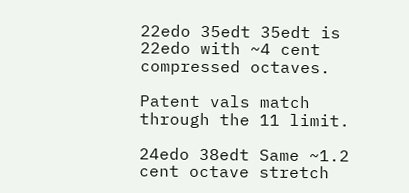22edo 35edt 35edt is 22edo with ~4 cent compressed octaves.

Patent vals match through the 11 limit.

24edo 38edt Same ~1.2 cent octave stretch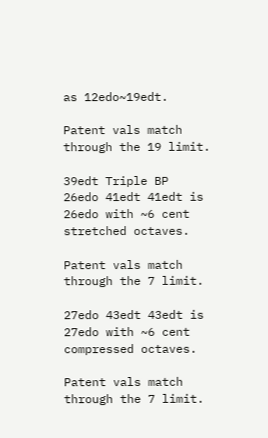as 12edo~19edt.

Patent vals match through the 19 limit.

39edt Triple BP
26edo 41edt 41edt is 26edo with ~6 cent stretched octaves.

Patent vals match through the 7 limit.

27edo 43edt 43edt is 27edo with ~6 cent compressed octaves.

Patent vals match through the 7 limit.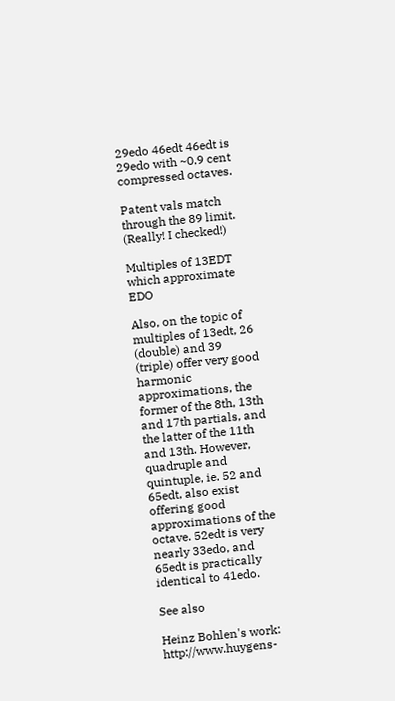29edo 46edt 46edt is 29edo with ~0.9 cent compressed octaves.

Patent vals match through the 89 limit. (Really! I checked!)

Multiples of 13EDT which approximate EDO

Also, on the topic of multiples of 13edt, 26 (double) and 39 (triple) offer very good harmonic approximations, the former of the 8th, 13th and 17th partials, and the latter of the 11th and 13th. However, quadruple and quintuple, ie. 52 and 65edt, also exist offering good approximations of the octave. 52edt is very nearly 33edo, and 65edt is practically identical to 41edo.

See also

Heinz Bohlen's work: http://www.huygens-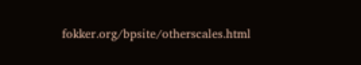fokker.org/bpsite/otherscales.html